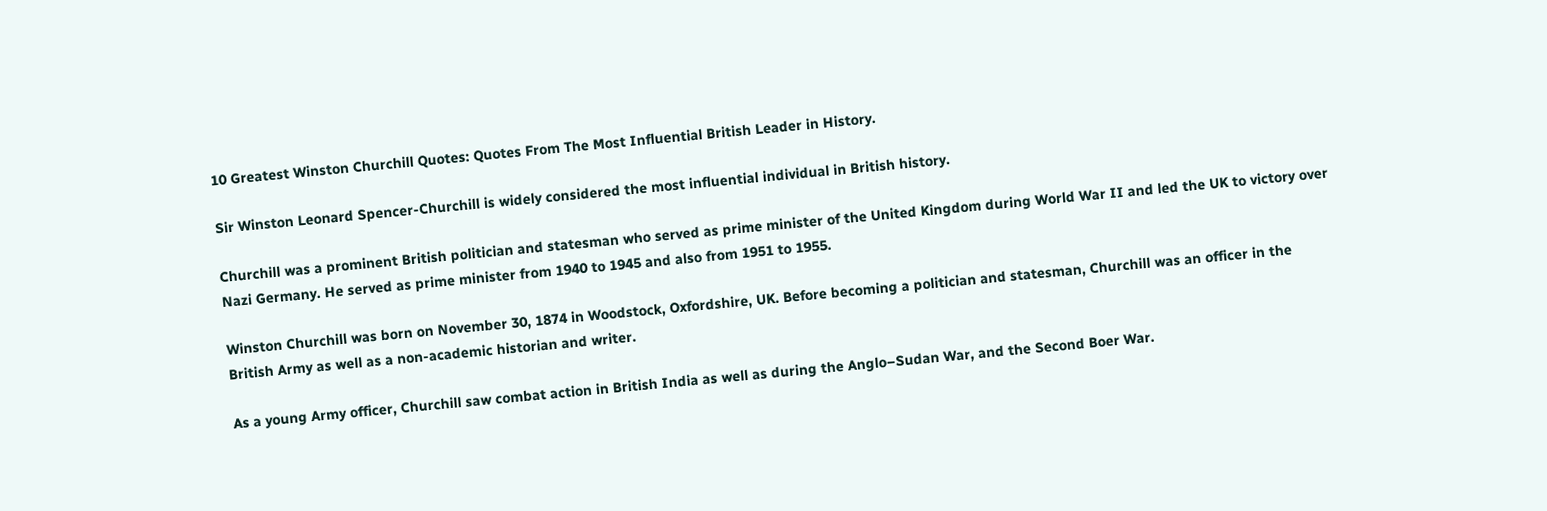10 Greatest Winston Churchill Quotes: Quotes From The Most Influential British Leader in History.

Sir Winston Leonard Spencer-Churchill is widely considered the most influential individual in British history.

Churchill was a prominent British politician and statesman who served as prime minister of the United Kingdom during World War II and led the UK to victory over Nazi Germany. He served as prime minister from 1940 to 1945 and also from 1951 to 1955.

Winston Churchill was born on November 30, 1874 in Woodstock, Oxfordshire, UK. Before becoming a politician and statesman, Churchill was an officer in the British Army as well as a non-academic historian and writer.

As a young Army officer, Churchill saw combat action in British India as well as during the Anglo–Sudan War, and the Second Boer War.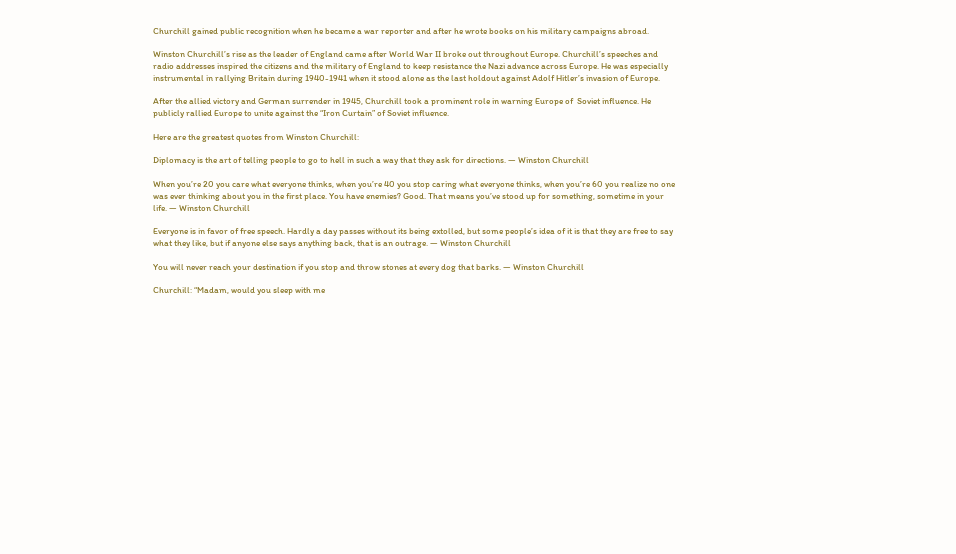Churchill gained public recognition when he became a war reporter and after he wrote books on his military campaigns abroad.

Winston Churchill’s rise as the leader of England came after World War II broke out throughout Europe. Churchill’s speeches and radio addresses inspired the citizens and the military of England to keep resistance the Nazi advance across Europe. He was especially instrumental in rallying Britain during 1940-1941 when it stood alone as the last holdout against Adolf Hitler’s invasion of Europe.

After the allied victory and German surrender in 1945, Churchill took a prominent role in warning Europe of  Soviet influence. He publicly rallied Europe to unite against the “Iron Curtain” of Soviet influence.

Here are the greatest quotes from Winston Churchill:

Diplomacy is the art of telling people to go to hell in such a way that they ask for directions. — Winston Churchill

When you’re 20 you care what everyone thinks, when you’re 40 you stop caring what everyone thinks, when you’re 60 you realize no one was ever thinking about you in the first place. You have enemies? Good. That means you’ve stood up for something, sometime in your life. — Winston Churchill

Everyone is in favor of free speech. Hardly a day passes without its being extolled, but some people’s idea of it is that they are free to say what they like, but if anyone else says anything back, that is an outrage. — Winston Churchill

You will never reach your destination if you stop and throw stones at every dog that barks. — Winston Churchill

Churchill: “Madam, would you sleep with me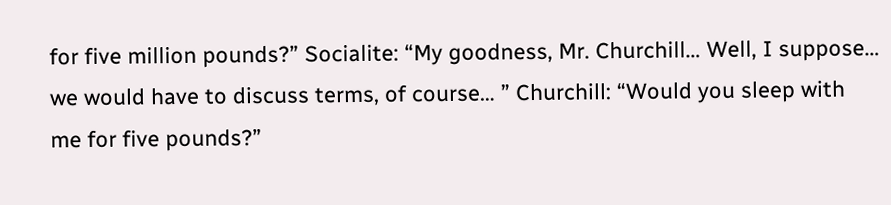for five million pounds?” Socialite: “My goodness, Mr. Churchill… Well, I suppose… we would have to discuss terms, of course… ” Churchill: “Would you sleep with me for five pounds?”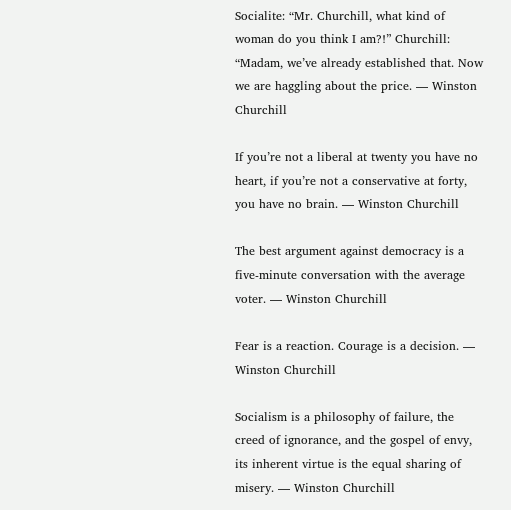Socialite: “Mr. Churchill, what kind of woman do you think I am?!” Churchill: “Madam, we’ve already established that. Now we are haggling about the price. — Winston Churchill

If you’re not a liberal at twenty you have no heart, if you’re not a conservative at forty, you have no brain. — Winston Churchill

The best argument against democracy is a five-minute conversation with the average voter. — Winston Churchill

Fear is a reaction. Courage is a decision. — Winston Churchill

Socialism is a philosophy of failure, the creed of ignorance, and the gospel of envy, its inherent virtue is the equal sharing of misery. — Winston Churchill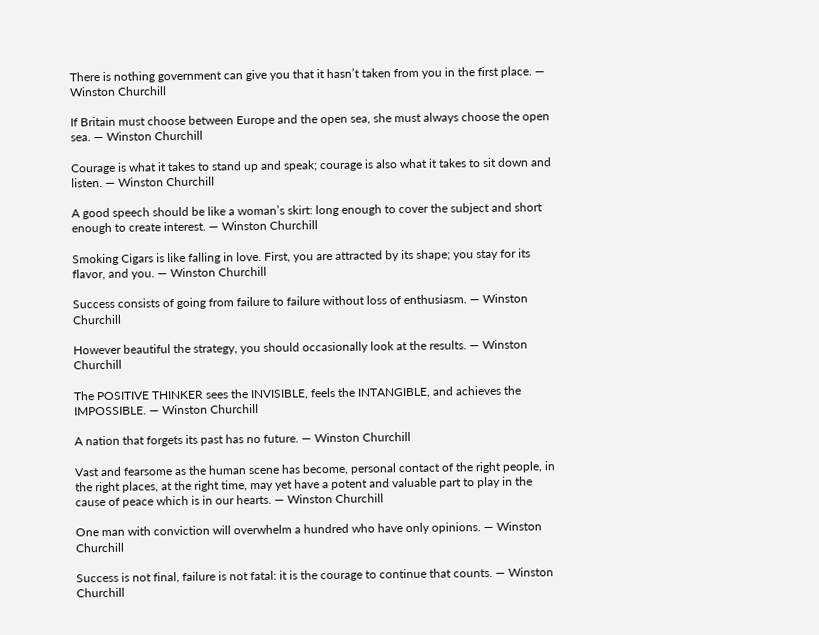There is nothing government can give you that it hasn’t taken from you in the first place. — Winston Churchill

If Britain must choose between Europe and the open sea, she must always choose the open sea. — Winston Churchill

Courage is what it takes to stand up and speak; courage is also what it takes to sit down and listen. — Winston Churchill

A good speech should be like a woman’s skirt: long enough to cover the subject and short enough to create interest. — Winston Churchill

Smoking Cigars is like falling in love. First, you are attracted by its shape; you stay for its flavor, and you. — Winston Churchill

Success consists of going from failure to failure without loss of enthusiasm. — Winston Churchill

However beautiful the strategy, you should occasionally look at the results. — Winston Churchill

The POSITIVE THINKER sees the INVISIBLE, feels the INTANGIBLE, and achieves the IMPOSSIBLE. — Winston Churchill

A nation that forgets its past has no future. — Winston Churchill

Vast and fearsome as the human scene has become, personal contact of the right people, in the right places, at the right time, may yet have a potent and valuable part to play in the cause of peace which is in our hearts. — Winston Churchill

One man with conviction will overwhelm a hundred who have only opinions. — Winston Churchill

Success is not final, failure is not fatal: it is the courage to continue that counts. — Winston Churchill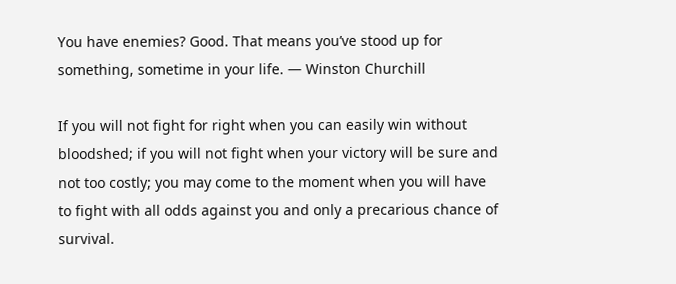You have enemies? Good. That means you’ve stood up for something, sometime in your life. — Winston Churchill

If you will not fight for right when you can easily win without bloodshed; if you will not fight when your victory will be sure and not too costly; you may come to the moment when you will have to fight with all odds against you and only a precarious chance of survival.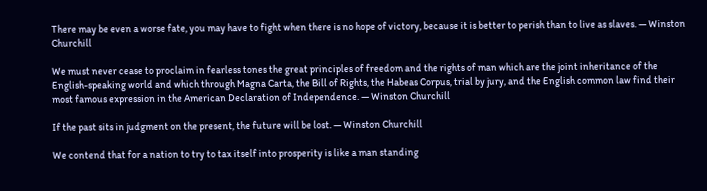There may be even a worse fate, you may have to fight when there is no hope of victory, because it is better to perish than to live as slaves. — Winston Churchill

We must never cease to proclaim in fearless tones the great principles of freedom and the rights of man which are the joint inheritance of the English-speaking world and which through Magna Carta, the Bill of Rights, the Habeas Corpus, trial by jury, and the English common law find their most famous expression in the American Declaration of Independence. — Winston Churchill

If the past sits in judgment on the present, the future will be lost. — Winston Churchill

We contend that for a nation to try to tax itself into prosperity is like a man standing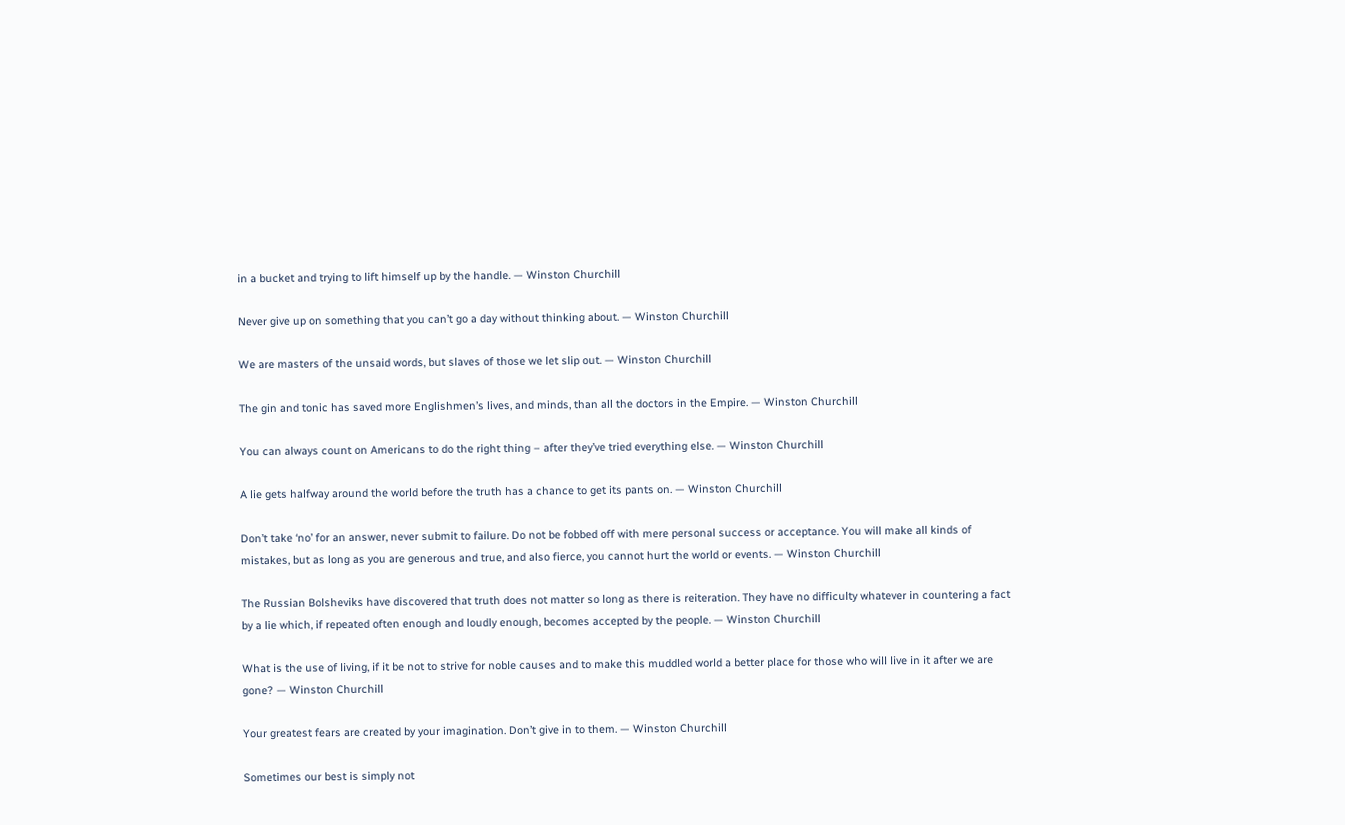in a bucket and trying to lift himself up by the handle. — Winston Churchill

Never give up on something that you can’t go a day without thinking about. — Winston Churchill

We are masters of the unsaid words, but slaves of those we let slip out. — Winston Churchill

The gin and tonic has saved more Englishmen’s lives, and minds, than all the doctors in the Empire. — Winston Churchill

You can always count on Americans to do the right thing – after they’ve tried everything else. — Winston Churchill

A lie gets halfway around the world before the truth has a chance to get its pants on. — Winston Churchill

Don’t take ‘no’ for an answer, never submit to failure. Do not be fobbed off with mere personal success or acceptance. You will make all kinds of mistakes, but as long as you are generous and true, and also fierce, you cannot hurt the world or events. — Winston Churchill

The Russian Bolsheviks have discovered that truth does not matter so long as there is reiteration. They have no difficulty whatever in countering a fact by a lie which, if repeated often enough and loudly enough, becomes accepted by the people. — Winston Churchill

What is the use of living, if it be not to strive for noble causes and to make this muddled world a better place for those who will live in it after we are gone? — Winston Churchill

Your greatest fears are created by your imagination. Don’t give in to them. — Winston Churchill

Sometimes our best is simply not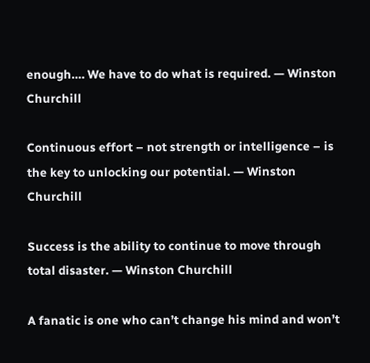enough…. We have to do what is required. — Winston Churchill

Continuous effort – not strength or intelligence – is the key to unlocking our potential. — Winston Churchill

Success is the ability to continue to move through total disaster. — Winston Churchill

A fanatic is one who can’t change his mind and won’t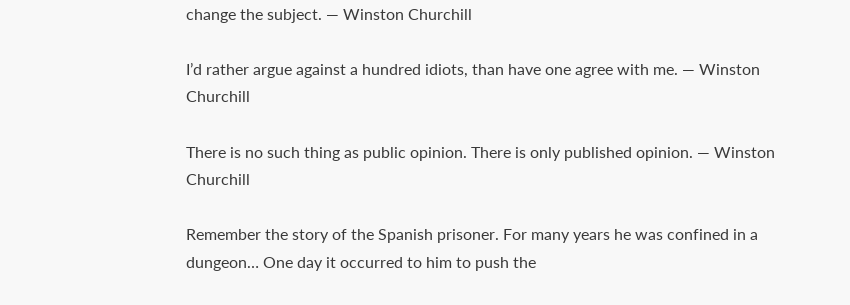change the subject. — Winston Churchill

I’d rather argue against a hundred idiots, than have one agree with me. — Winston Churchill

There is no such thing as public opinion. There is only published opinion. — Winston Churchill

Remember the story of the Spanish prisoner. For many years he was confined in a dungeon… One day it occurred to him to push the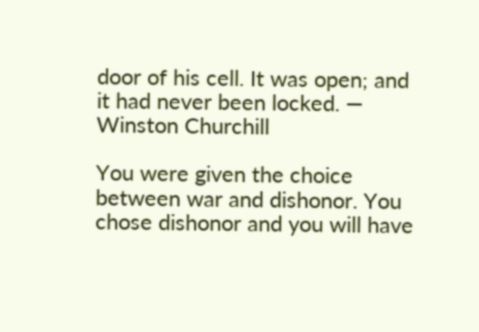door of his cell. It was open; and it had never been locked. — Winston Churchill

You were given the choice between war and dishonor. You chose dishonor and you will have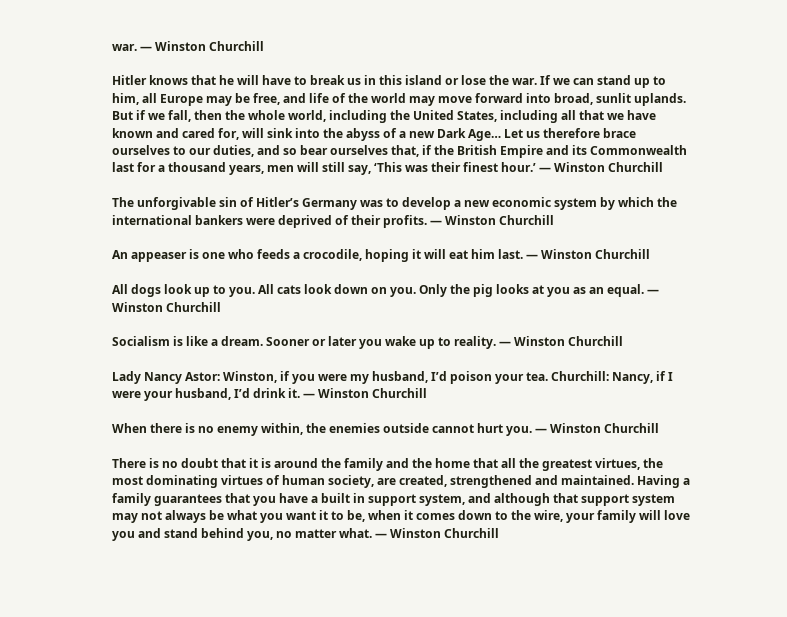war. — Winston Churchill

Hitler knows that he will have to break us in this island or lose the war. If we can stand up to him, all Europe may be free, and life of the world may move forward into broad, sunlit uplands. But if we fall, then the whole world, including the United States, including all that we have known and cared for, will sink into the abyss of a new Dark Age… Let us therefore brace ourselves to our duties, and so bear ourselves that, if the British Empire and its Commonwealth last for a thousand years, men will still say, ‘This was their finest hour.’ — Winston Churchill

The unforgivable sin of Hitler’s Germany was to develop a new economic system by which the international bankers were deprived of their profits. — Winston Churchill

An appeaser is one who feeds a crocodile, hoping it will eat him last. — Winston Churchill

All dogs look up to you. All cats look down on you. Only the pig looks at you as an equal. — Winston Churchill

Socialism is like a dream. Sooner or later you wake up to reality. — Winston Churchill

Lady Nancy Astor: Winston, if you were my husband, I’d poison your tea. Churchill: Nancy, if I were your husband, I’d drink it. — Winston Churchill

When there is no enemy within, the enemies outside cannot hurt you. — Winston Churchill

There is no doubt that it is around the family and the home that all the greatest virtues, the most dominating virtues of human society, are created, strengthened and maintained. Having a family guarantees that you have a built in support system, and although that support system may not always be what you want it to be, when it comes down to the wire, your family will love you and stand behind you, no matter what. — Winston Churchill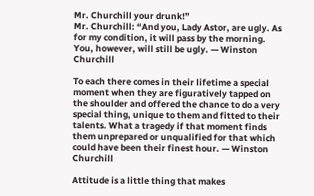Mr. Churchill your drunk!”
Mr. Churchill: “And you, Lady Astor, are ugly. As for my condition, it will pass by the morning. You, however, will still be ugly. — Winston Churchill

To each there comes in their lifetime a special moment when they are figuratively tapped on the shoulder and offered the chance to do a very special thing, unique to them and fitted to their talents. What a tragedy if that moment finds them unprepared or unqualified for that which could have been their finest hour. — Winston Churchill

Attitude is a little thing that makes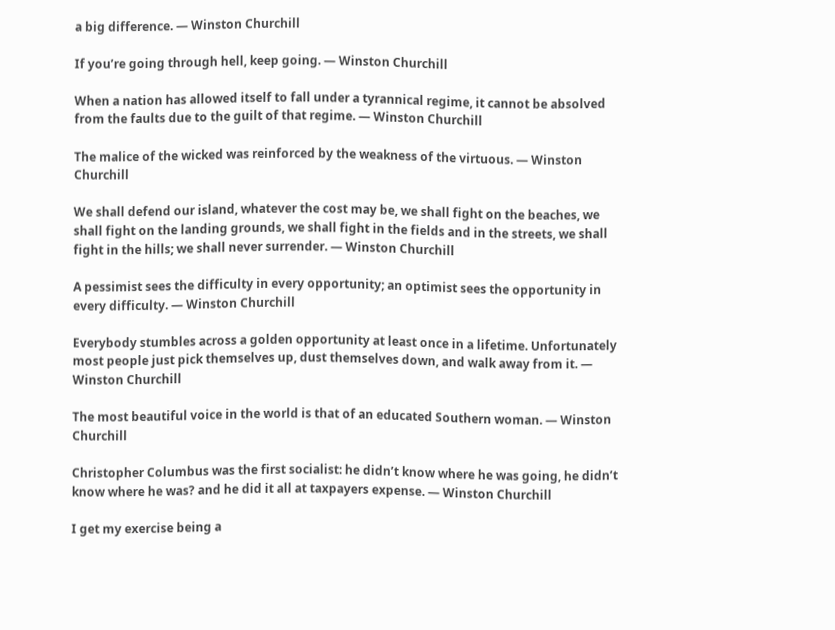a big difference. — Winston Churchill

If you’re going through hell, keep going. — Winston Churchill

When a nation has allowed itself to fall under a tyrannical regime, it cannot be absolved from the faults due to the guilt of that regime. — Winston Churchill

The malice of the wicked was reinforced by the weakness of the virtuous. — Winston Churchill

We shall defend our island, whatever the cost may be, we shall fight on the beaches, we shall fight on the landing grounds, we shall fight in the fields and in the streets, we shall fight in the hills; we shall never surrender. — Winston Churchill

A pessimist sees the difficulty in every opportunity; an optimist sees the opportunity in every difficulty. — Winston Churchill

Everybody stumbles across a golden opportunity at least once in a lifetime. Unfortunately most people just pick themselves up, dust themselves down, and walk away from it. — Winston Churchill

The most beautiful voice in the world is that of an educated Southern woman. — Winston Churchill

Christopher Columbus was the first socialist: he didn’t know where he was going, he didn’t know where he was? and he did it all at taxpayers expense. — Winston Churchill

I get my exercise being a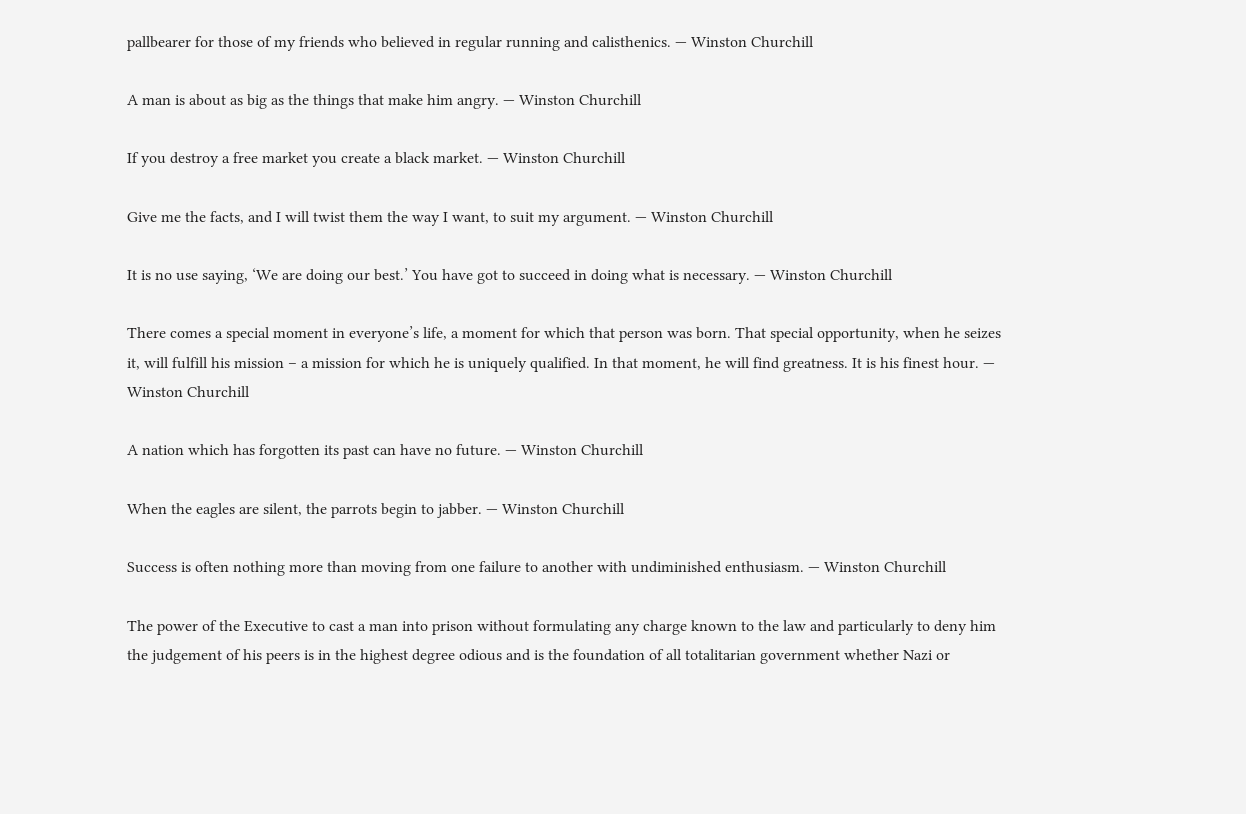pallbearer for those of my friends who believed in regular running and calisthenics. — Winston Churchill

A man is about as big as the things that make him angry. — Winston Churchill

If you destroy a free market you create a black market. — Winston Churchill

Give me the facts, and I will twist them the way I want, to suit my argument. — Winston Churchill

It is no use saying, ‘We are doing our best.’ You have got to succeed in doing what is necessary. — Winston Churchill

There comes a special moment in everyone’s life, a moment for which that person was born. That special opportunity, when he seizes it, will fulfill his mission – a mission for which he is uniquely qualified. In that moment, he will find greatness. It is his finest hour. — Winston Churchill

A nation which has forgotten its past can have no future. — Winston Churchill

When the eagles are silent, the parrots begin to jabber. — Winston Churchill

Success is often nothing more than moving from one failure to another with undiminished enthusiasm. — Winston Churchill

The power of the Executive to cast a man into prison without formulating any charge known to the law and particularly to deny him the judgement of his peers is in the highest degree odious and is the foundation of all totalitarian government whether Nazi or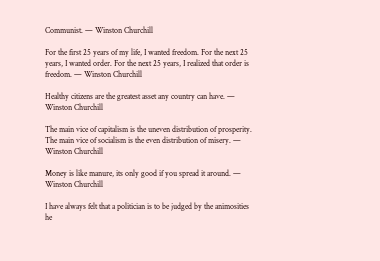Communist. — Winston Churchill

For the first 25 years of my life, I wanted freedom. For the next 25 years, I wanted order. For the next 25 years, I realized that order is freedom. — Winston Churchill

Healthy citizens are the greatest asset any country can have. — Winston Churchill

The main vice of capitalism is the uneven distribution of prosperity. The main vice of socialism is the even distribution of misery. — Winston Churchill

Money is like manure, its only good if you spread it around. — Winston Churchill

I have always felt that a politician is to be judged by the animosities he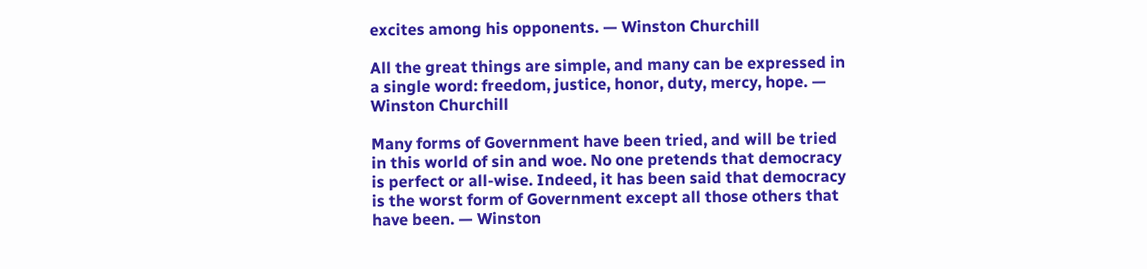excites among his opponents. — Winston Churchill

All the great things are simple, and many can be expressed in a single word: freedom, justice, honor, duty, mercy, hope. — Winston Churchill

Many forms of Government have been tried, and will be tried in this world of sin and woe. No one pretends that democracy is perfect or all-wise. Indeed, it has been said that democracy is the worst form of Government except all those others that have been. — Winston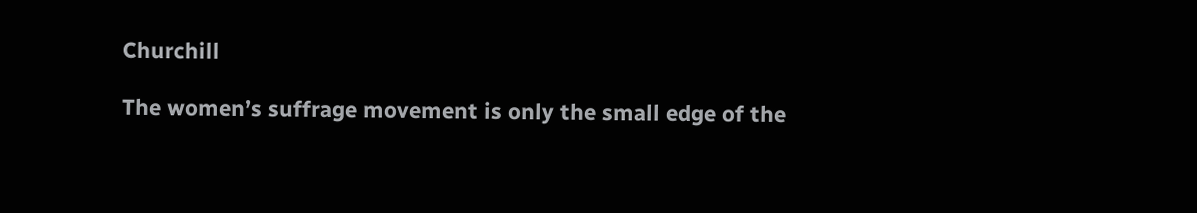Churchill

The women’s suffrage movement is only the small edge of the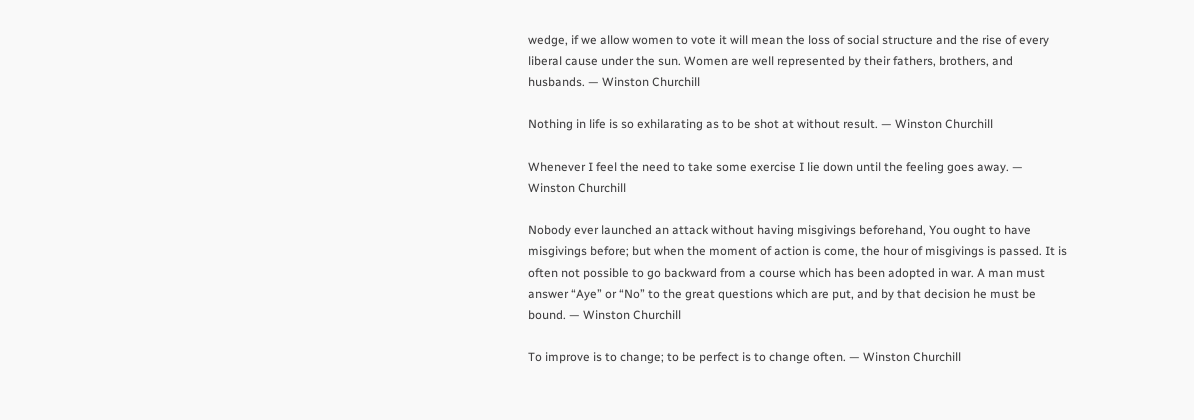wedge, if we allow women to vote it will mean the loss of social structure and the rise of every liberal cause under the sun. Women are well represented by their fathers, brothers, and husbands. — Winston Churchill

Nothing in life is so exhilarating as to be shot at without result. — Winston Churchill

Whenever I feel the need to take some exercise I lie down until the feeling goes away. — Winston Churchill

Nobody ever launched an attack without having misgivings beforehand, You ought to have misgivings before; but when the moment of action is come, the hour of misgivings is passed. It is often not possible to go backward from a course which has been adopted in war. A man must answer “Aye” or “No” to the great questions which are put, and by that decision he must be bound. — Winston Churchill

To improve is to change; to be perfect is to change often. — Winston Churchill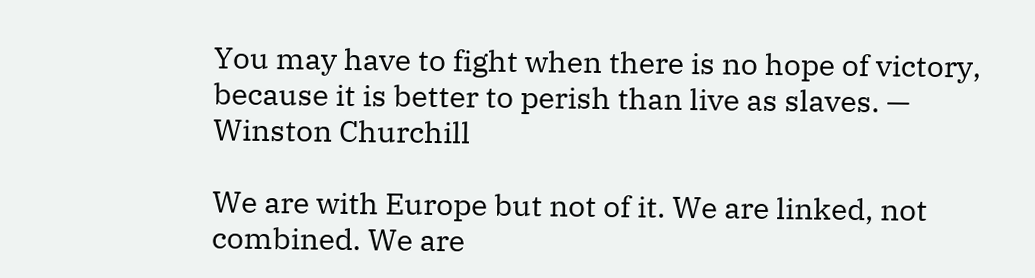You may have to fight when there is no hope of victory, because it is better to perish than live as slaves. — Winston Churchill

We are with Europe but not of it. We are linked, not combined. We are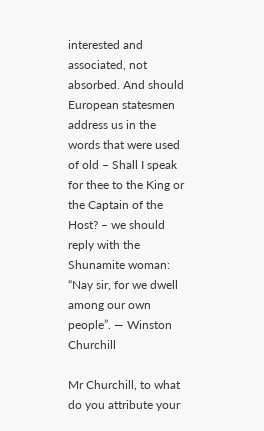interested and associated, not absorbed. And should European statesmen address us in the words that were used of old – Shall I speak for thee to the King or the Captain of the Host? – we should reply with the Shunamite woman: “Nay sir, for we dwell among our own people”. — Winston Churchill

Mr Churchill, to what do you attribute your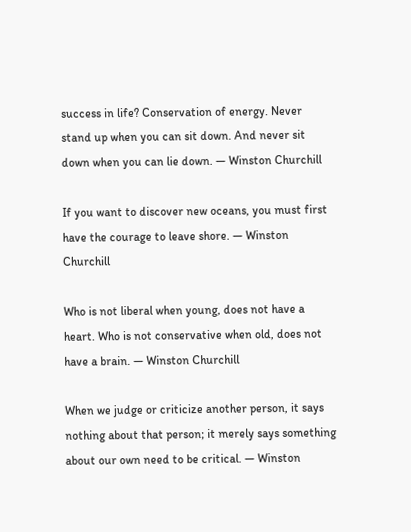success in life? Conservation of energy. Never stand up when you can sit down. And never sit down when you can lie down. — Winston Churchill

If you want to discover new oceans, you must first have the courage to leave shore. — Winston Churchill

Who is not liberal when young, does not have a heart. Who is not conservative when old, does not have a brain. — Winston Churchill

When we judge or criticize another person, it says nothing about that person; it merely says something about our own need to be critical. — Winston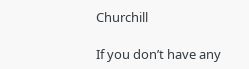Churchill

If you don’t have any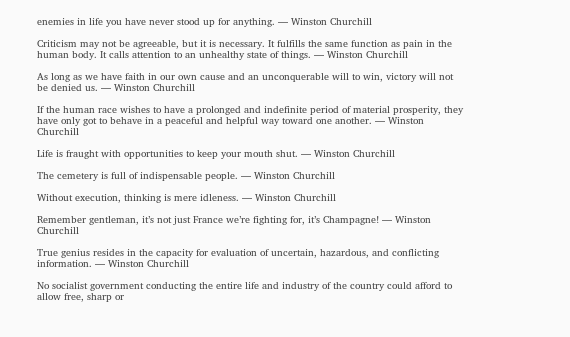enemies in life you have never stood up for anything. — Winston Churchill

Criticism may not be agreeable, but it is necessary. It fulfills the same function as pain in the human body. It calls attention to an unhealthy state of things. — Winston Churchill

As long as we have faith in our own cause and an unconquerable will to win, victory will not be denied us. — Winston Churchill

If the human race wishes to have a prolonged and indefinite period of material prosperity, they have only got to behave in a peaceful and helpful way toward one another. — Winston Churchill

Life is fraught with opportunities to keep your mouth shut. — Winston Churchill

The cemetery is full of indispensable people. — Winston Churchill

Without execution, thinking is mere idleness. — Winston Churchill

Remember gentleman, it’s not just France we’re fighting for, it’s Champagne! — Winston Churchill

True genius resides in the capacity for evaluation of uncertain, hazardous, and conflicting information. — Winston Churchill

No socialist government conducting the entire life and industry of the country could afford to allow free, sharp or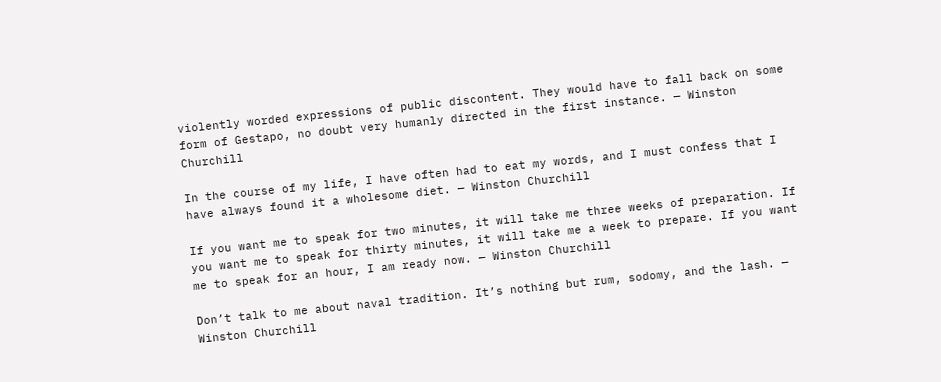violently worded expressions of public discontent. They would have to fall back on some form of Gestapo, no doubt very humanly directed in the first instance. — Winston Churchill

In the course of my life, I have often had to eat my words, and I must confess that I have always found it a wholesome diet. — Winston Churchill

If you want me to speak for two minutes, it will take me three weeks of preparation. If you want me to speak for thirty minutes, it will take me a week to prepare. If you want me to speak for an hour, I am ready now. — Winston Churchill

Don’t talk to me about naval tradition. It’s nothing but rum, sodomy, and the lash. — Winston Churchill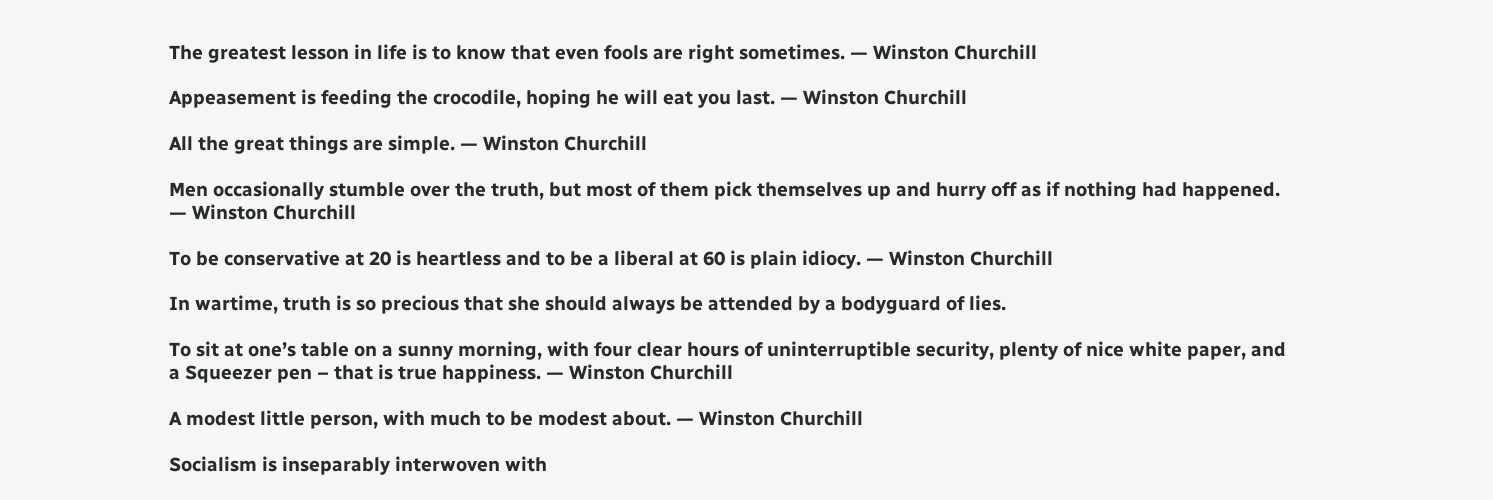The greatest lesson in life is to know that even fools are right sometimes. — Winston Churchill

Appeasement is feeding the crocodile, hoping he will eat you last. — Winston Churchill

All the great things are simple. — Winston Churchill

Men occasionally stumble over the truth, but most of them pick themselves up and hurry off as if nothing had happened. — Winston Churchill

To be conservative at 20 is heartless and to be a liberal at 60 is plain idiocy. — Winston Churchill

In wartime, truth is so precious that she should always be attended by a bodyguard of lies.

To sit at one’s table on a sunny morning, with four clear hours of uninterruptible security, plenty of nice white paper, and a Squeezer pen – that is true happiness. — Winston Churchill

A modest little person, with much to be modest about. — Winston Churchill

Socialism is inseparably interwoven with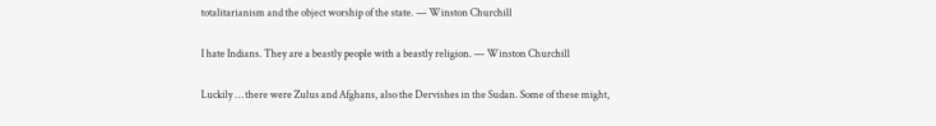totalitarianism and the object worship of the state. — Winston Churchill

I hate Indians. They are a beastly people with a beastly religion. — Winston Churchill

Luckily … there were Zulus and Afghans, also the Dervishes in the Sudan. Some of these might,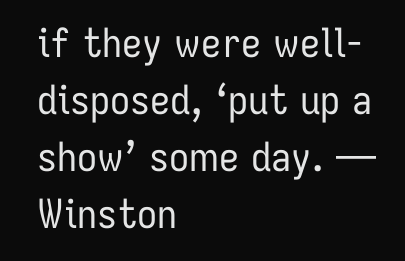if they were well-disposed, ‘put up a show’ some day. — Winston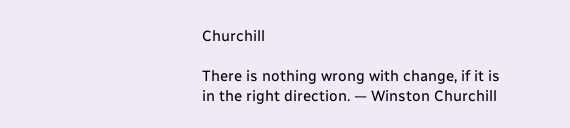Churchill

There is nothing wrong with change, if it is in the right direction. — Winston Churchill